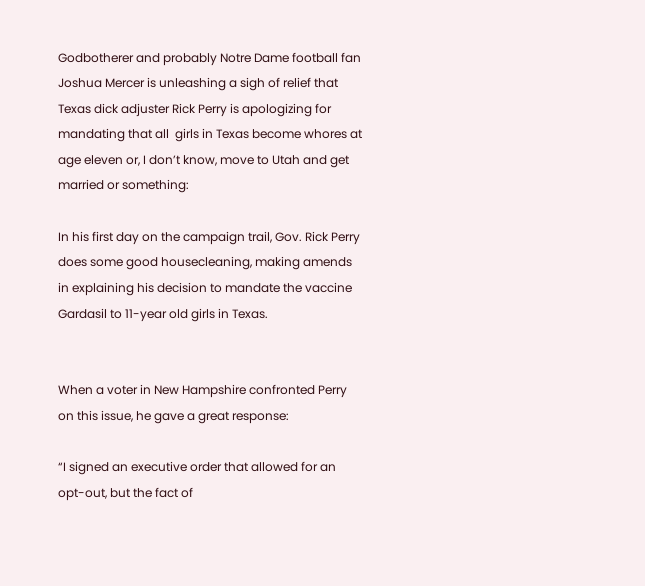Godbotherer and probably Notre Dame football fan  Joshua Mercer is unleashing a sigh of relief that Texas dick adjuster Rick Perry is apologizing for mandating that all  girls in Texas become whores at age eleven or, I don’t know, move to Utah and get married or something:

In his first day on the campaign trail, Gov. Rick Perry does some good housecleaning, making amends in explaining his decision to mandate the vaccine Gardasil to 11-year old girls in Texas.


When a voter in New Hampshire confronted Perry on this issue, he gave a great response:

“I signed an executive order that allowed for an opt-out, but the fact of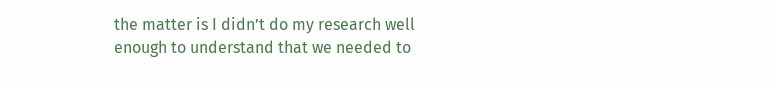the matter is I didn’t do my research well enough to understand that we needed to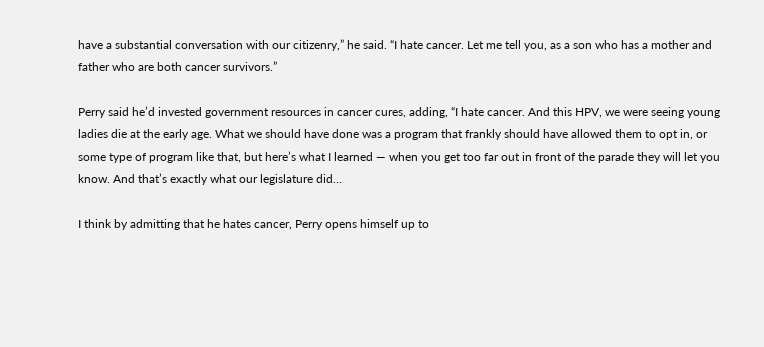have a substantial conversation with our citizenry,” he said. “I hate cancer. Let me tell you, as a son who has a mother and father who are both cancer survivors.”

Perry said he’d invested government resources in cancer cures, adding, “I hate cancer. And this HPV, we were seeing young ladies die at the early age. What we should have done was a program that frankly should have allowed them to opt in, or some type of program like that, but here’s what I learned — when you get too far out in front of the parade they will let you know. And that’s exactly what our legislature did…

I think by admitting that he hates cancer, Perry opens himself up to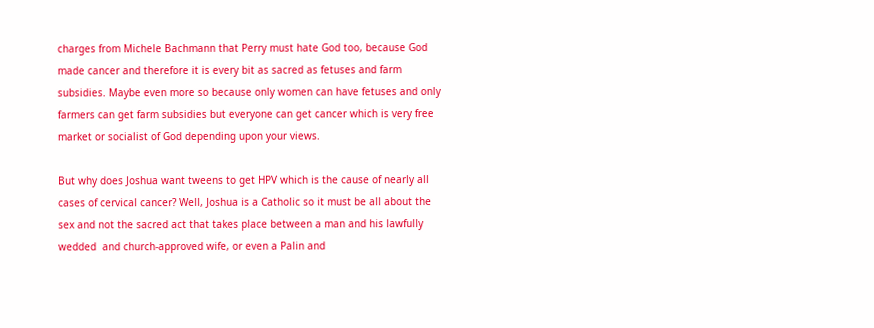charges from Michele Bachmann that Perry must hate God too, because God made cancer and therefore it is every bit as sacred as fetuses and farm subsidies. Maybe even more so because only women can have fetuses and only farmers can get farm subsidies but everyone can get cancer which is very free market or socialist of God depending upon your views.

But why does Joshua want tweens to get HPV which is the cause of nearly all cases of cervical cancer? Well, Joshua is a Catholic so it must be all about the sex and not the sacred act that takes place between a man and his lawfully wedded  and church-approved wife, or even a Palin and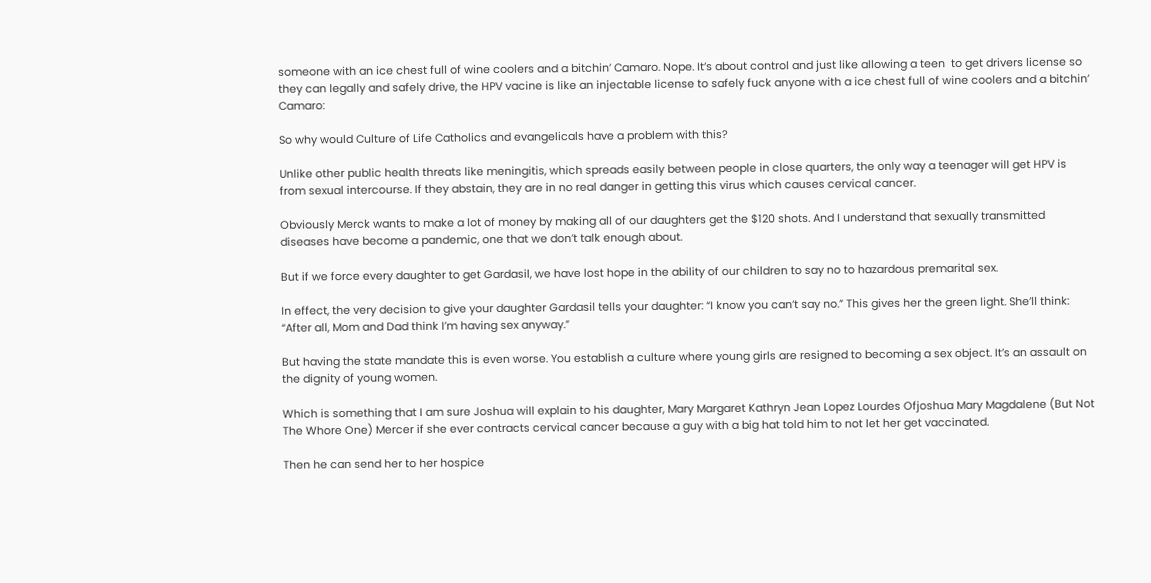someone with an ice chest full of wine coolers and a bitchin’ Camaro. Nope. It’s about control and just like allowing a teen  to get drivers license so they can legally and safely drive, the HPV vacine is like an injectable license to safely fuck anyone with a ice chest full of wine coolers and a bitchin’ Camaro:

So why would Culture of Life Catholics and evangelicals have a problem with this?

Unlike other public health threats like meningitis, which spreads easily between people in close quarters, the only way a teenager will get HPV is from sexual intercourse. If they abstain, they are in no real danger in getting this virus which causes cervical cancer.

Obviously Merck wants to make a lot of money by making all of our daughters get the $120 shots. And I understand that sexually transmitted diseases have become a pandemic, one that we don’t talk enough about.

But if we force every daughter to get Gardasil, we have lost hope in the ability of our children to say no to hazardous premarital sex.

In effect, the very decision to give your daughter Gardasil tells your daughter: “I know you can’t say no.” This gives her the green light. She’ll think: “After all, Mom and Dad think I’m having sex anyway.”

But having the state mandate this is even worse. You establish a culture where young girls are resigned to becoming a sex object. It’s an assault on the dignity of young women.

Which is something that I am sure Joshua will explain to his daughter, Mary Margaret Kathryn Jean Lopez Lourdes Ofjoshua Mary Magdalene (But Not The Whore One) Mercer if she ever contracts cervical cancer because a guy with a big hat told him to not let her get vaccinated.

Then he can send her to her hospice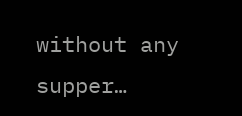without any supper…